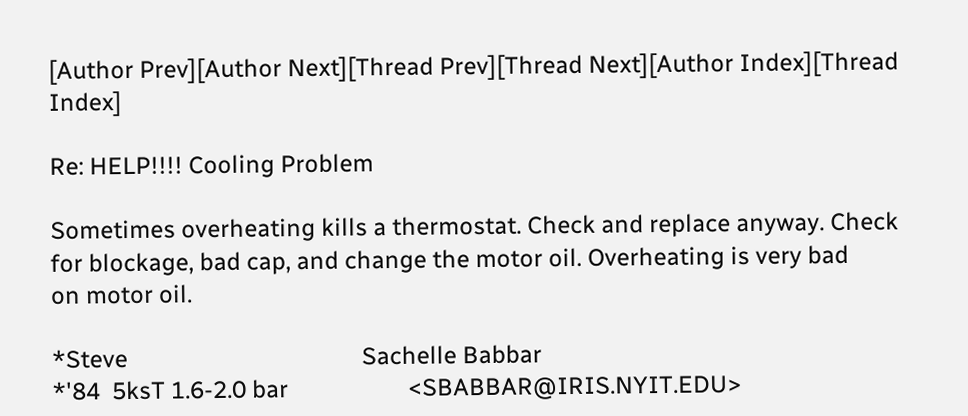[Author Prev][Author Next][Thread Prev][Thread Next][Author Index][Thread Index]

Re: HELP!!!! Cooling Problem

Sometimes overheating kills a thermostat. Check and replace anyway. Check
for blockage, bad cap, and change the motor oil. Overheating is very bad
on motor oil.

*Steve                                       Sachelle Babbar
*'84  5ksT 1.6-2.0 bar                    <SBABBAR@IRIS.NYIT.EDU>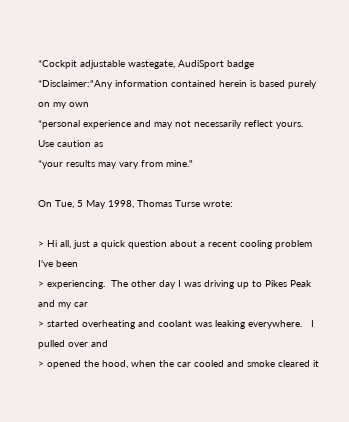*Cockpit adjustable wastegate, AudiSport badge
*Disclaimer:"Any information contained herein is based purely on my own
*personal experience and may not necessarily reflect yours. Use caution as
*your results may vary from mine."

On Tue, 5 May 1998, Thomas Turse wrote:

> Hi all, just a quick question about a recent cooling problem I've been
> experiencing.  The other day I was driving up to Pikes Peak and my car
> started overheating and coolant was leaking everywhere.   I pulled over and
> opened the hood, when the car cooled and smoke cleared it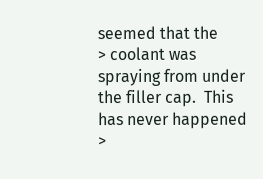seemed that the
> coolant was spraying from under the filler cap.  This has never happened
>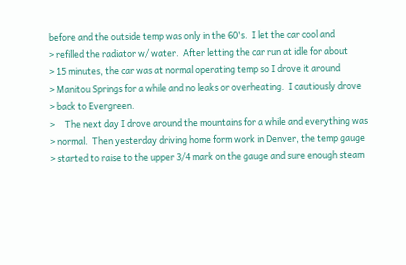before and the outside temp was only in the 60's.  I let the car cool and
> refilled the radiator w/ water.  After letting the car run at idle for about
> 15 minutes, the car was at normal operating temp so I drove it around
> Manitou Springs for a while and no leaks or overheating.  I cautiously drove
> back to Evergreen.
>     The next day I drove around the mountains for a while and everything was
> normal.  Then yesterday driving home form work in Denver, the temp gauge
> started to raise to the upper 3/4 mark on the gauge and sure enough steam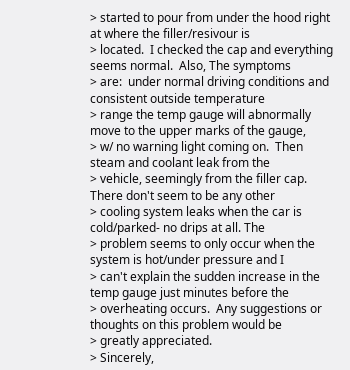> started to pour from under the hood right at where the filler/resivour is
> located.  I checked the cap and everything seems normal.  Also, The symptoms
> are:  under normal driving conditions and consistent outside temperature
> range the temp gauge will abnormally move to the upper marks of the gauge,
> w/ no warning light coming on.  Then  steam and coolant leak from the
> vehicle, seemingly from the filler cap.  There don't seem to be any other
> cooling system leaks when the car is cold/parked- no drips at all. The
> problem seems to only occur when the system is hot/under pressure and I
> can't explain the sudden increase in the temp gauge just minutes before the
> overheating occurs.  Any suggestions or thoughts on this problem would be
> greatly appreciated.
> Sincerely,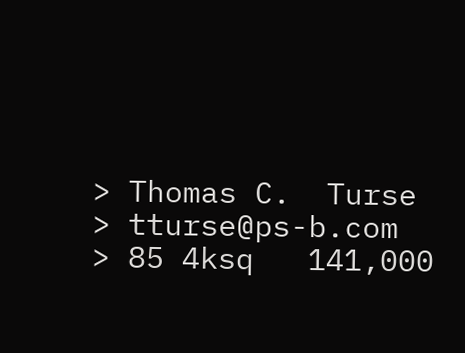> Thomas C.  Turse
> tturse@ps-b.com
> 85 4ksq   141,000